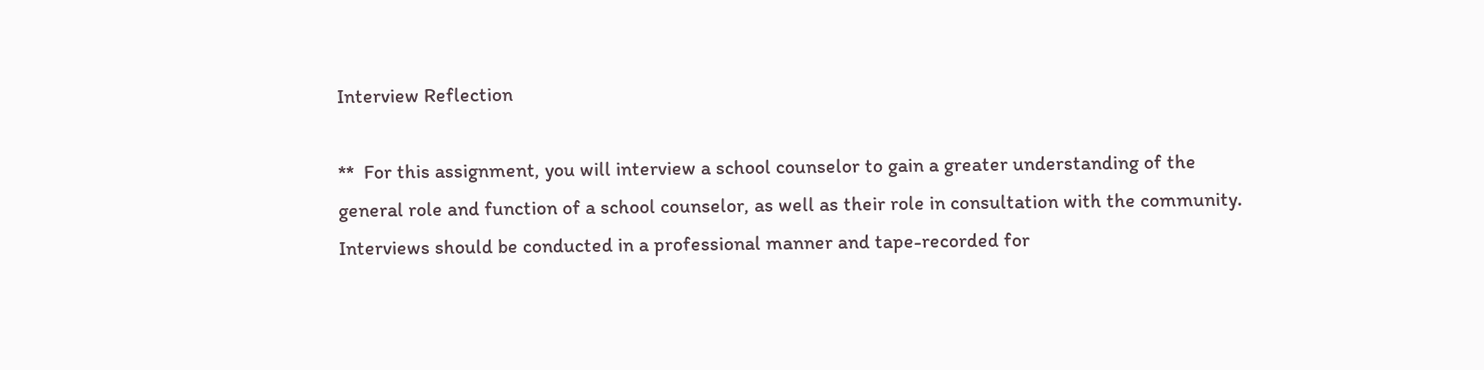Interview Reflection

**  For this assignment, you will interview a school counselor to gain a greater understanding of the general role and function of a school counselor, as well as their role in consultation with the community.  Interviews should be conducted in a professional manner and tape-recorded for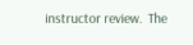instructor review.  The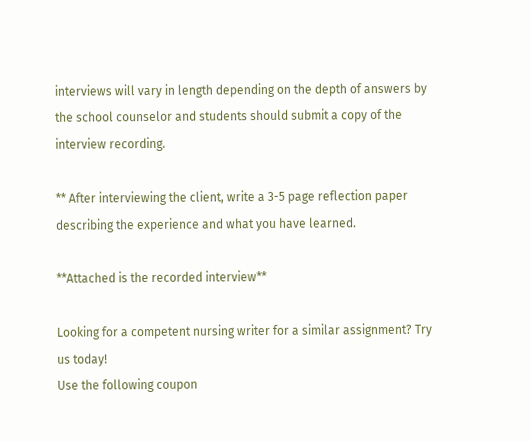interviews will vary in length depending on the depth of answers by the school counselor and students should submit a copy of the interview recording.

** After interviewing the client, write a 3-5 page reflection paper describing the experience and what you have learned.

**Attached is the recorded interview**

Looking for a competent nursing writer for a similar assignment? Try us today!
Use the following coupon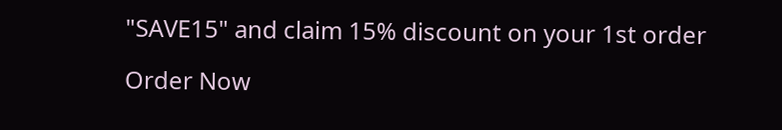"SAVE15" and claim 15% discount on your 1st order

Order Now